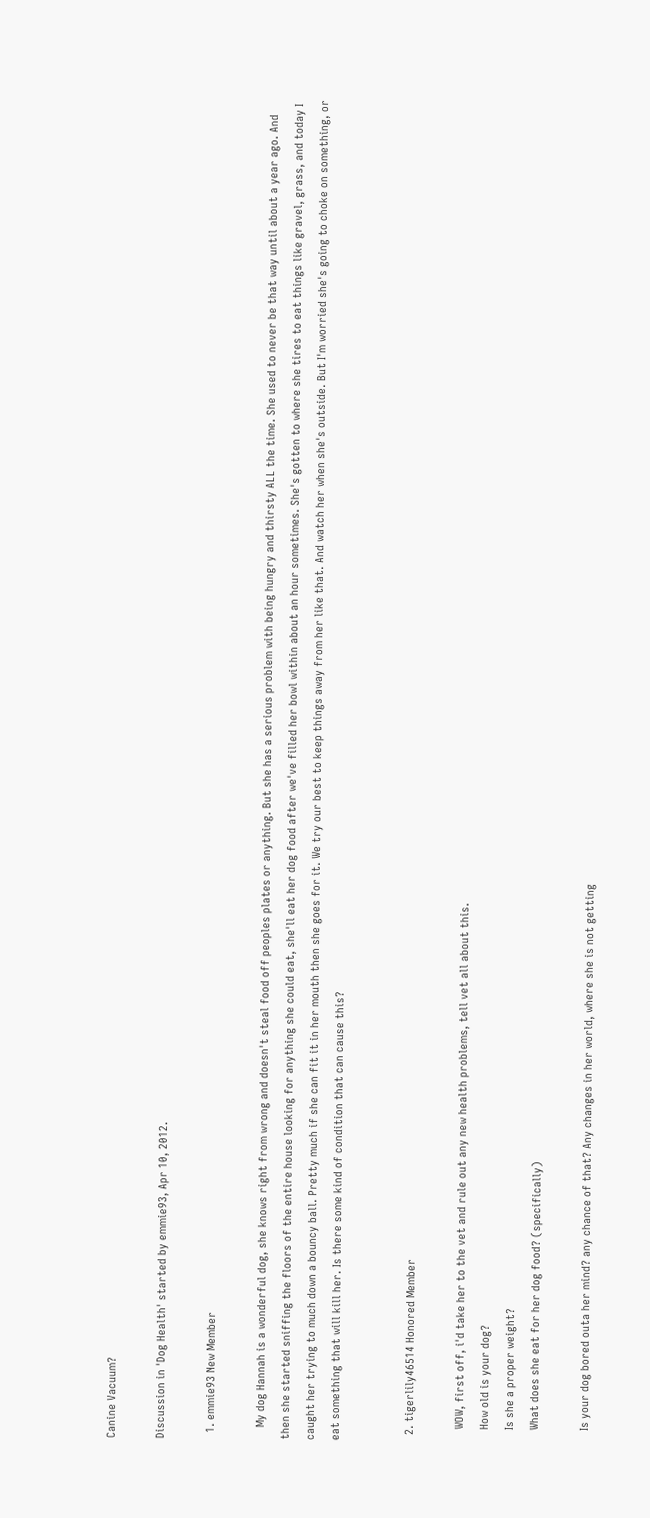Canine Vacuum?

Discussion in 'Dog Health' started by emmie93, Apr 10, 2012.

  1. emmie93 New Member

    My dog Hannah is a wonderful dog, she knows right from wrong and doesn't steal food off peoples plates or anything. But she has a serious problem with being hungry and thirsty ALL the time. She used to never be that way until about a year ago. And then she started sniffing the floors of the entire house looking for anything she could eat, she'll eat her dog food after we've filled her bowl within about an hour sometimes. She's gotten to where she tires to eat things like gravel, grass, and today I caught her trying to much down a bouncy ball. Pretty much if she can fit it in her mouth then she goes for it. We try our best to keep things away from her like that. And watch her when she's outside. But I'm worried she's going to choke on something, or eat something that will kill her. Is there some kind of condition that can cause this?


  2. tigerlily46514 Honored Member

    WOW, first off, i'd take her to the vet and rule out any new health problems, tell vet all about this.
    How old is your dog?
    Is she a proper weight?
    What does she eat for her dog food? (specifically)

    Is your dog bored outa her mind? any chance of that? Any changes in her world, where she is not getting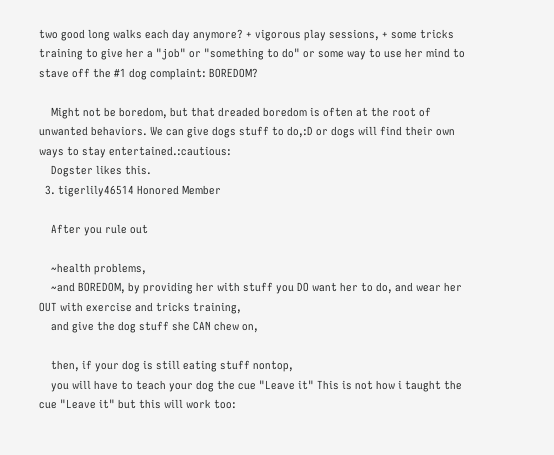two good long walks each day anymore? + vigorous play sessions, + some tricks training to give her a "job" or "something to do" or some way to use her mind to stave off the #1 dog complaint: BOREDOM?

    Might not be boredom, but that dreaded boredom is often at the root of unwanted behaviors. We can give dogs stuff to do,:D or dogs will find their own ways to stay entertained.:cautious:
    Dogster likes this.
  3. tigerlily46514 Honored Member

    After you rule out

    ~health problems,
    ~and BOREDOM, by providing her with stuff you DO want her to do, and wear her OUT with exercise and tricks training,
    and give the dog stuff she CAN chew on,

    then, if your dog is still eating stuff nontop,
    you will have to teach your dog the cue "Leave it" This is not how i taught the cue "Leave it" but this will work too: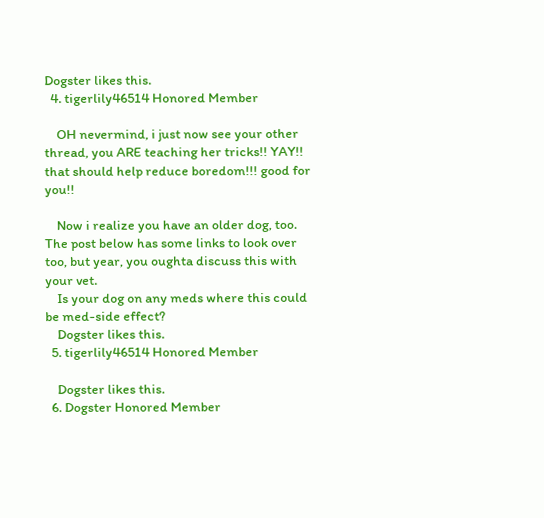Dogster likes this.
  4. tigerlily46514 Honored Member

    OH nevermind, i just now see your other thread, you ARE teaching her tricks!! YAY!! that should help reduce boredom!!! good for you!!

    Now i realize you have an older dog, too. The post below has some links to look over too, but year, you oughta discuss this with your vet.
    Is your dog on any meds where this could be med-side effect?
    Dogster likes this.
  5. tigerlily46514 Honored Member

    Dogster likes this.
  6. Dogster Honored Member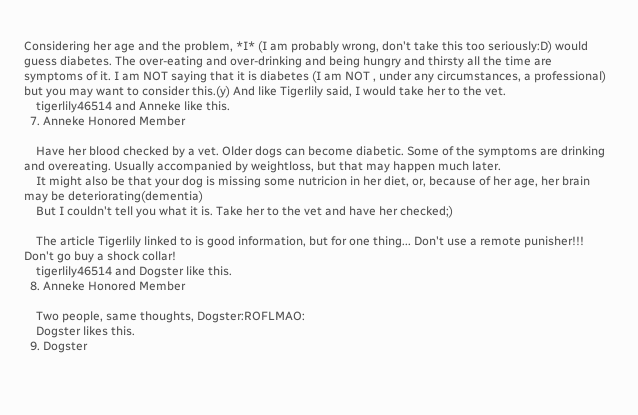Considering her age and the problem, *I* (I am probably wrong, don't take this too seriously:D) would guess diabetes. The over-eating and over-drinking and being hungry and thirsty all the time are symptoms of it. I am NOT saying that it is diabetes (I am NOT , under any circumstances, a professional) but you may want to consider this.(y) And like Tigerlily said, I would take her to the vet.
    tigerlily46514 and Anneke like this.
  7. Anneke Honored Member

    Have her blood checked by a vet. Older dogs can become diabetic. Some of the symptoms are drinking and overeating. Usually accompanied by weightloss, but that may happen much later.
    It might also be that your dog is missing some nutricion in her diet, or, because of her age, her brain may be deteriorating(dementia)
    But I couldn't tell you what it is. Take her to the vet and have her checked;)

    The article Tigerlily linked to is good information, but for one thing... Don't use a remote punisher!!! Don't go buy a shock collar!
    tigerlily46514 and Dogster like this.
  8. Anneke Honored Member

    Two people, same thoughts, Dogster:ROFLMAO:
    Dogster likes this.
  9. Dogster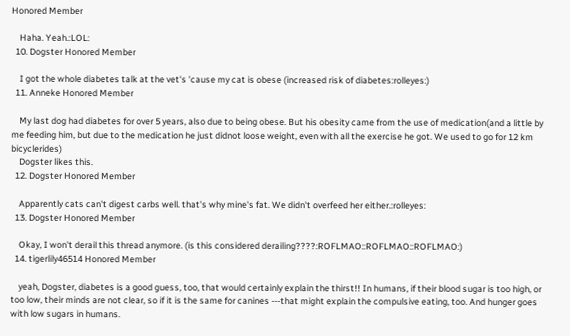Honored Member

    Haha. Yeah.:LOL:
  10. Dogster Honored Member

    I got the whole diabetes talk at the vet's 'cause my cat is obese (increased risk of diabetes:rolleyes:)
  11. Anneke Honored Member

    My last dog had diabetes for over 5 years, also due to being obese. But his obesity came from the use of medication(and a little by me feeding him, but due to the medication he just didnot loose weight, even with all the exercise he got. We used to go for 12 km bicyclerides)
    Dogster likes this.
  12. Dogster Honored Member

    Apparently cats can't digest carbs well. that's why mine's fat. We didn't overfeed her either.:rolleyes:
  13. Dogster Honored Member

    Okay, I won't derail this thread anymore. (is this considered derailing????:ROFLMAO::ROFLMAO::ROFLMAO:)
  14. tigerlily46514 Honored Member

    yeah, Dogster, diabetes is a good guess, too, that would certainly explain the thirst!! In humans, if their blood sugar is too high, or too low, their minds are not clear, so if it is the same for canines ---that might explain the compulsive eating, too. And hunger goes with low sugars in humans.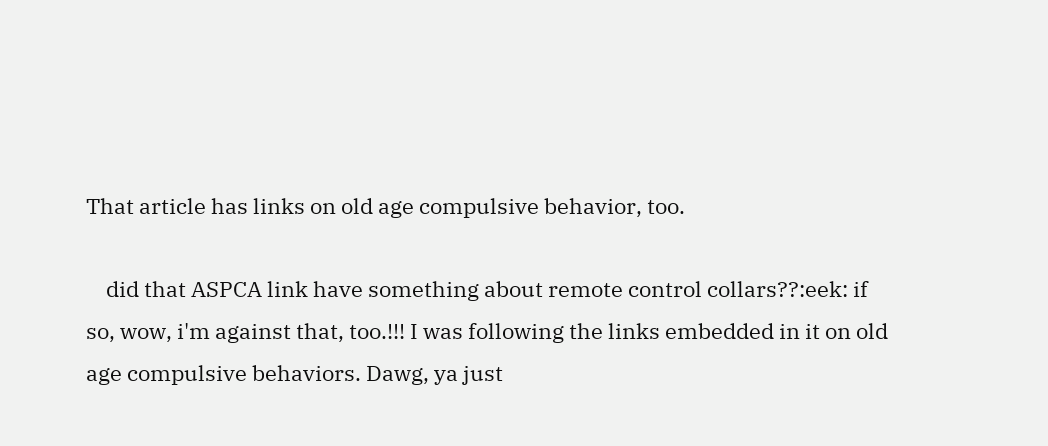That article has links on old age compulsive behavior, too.

    did that ASPCA link have something about remote control collars??:eek: if so, wow, i'm against that, too.!!! I was following the links embedded in it on old age compulsive behaviors. Dawg, ya just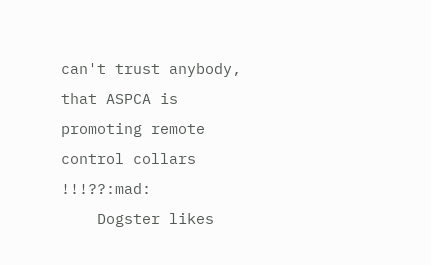can't trust anybody, that ASPCA is promoting remote control collars !!!??:mad:
    Dogster likes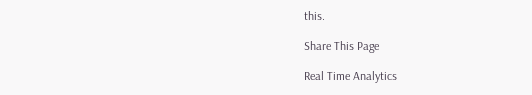this.

Share This Page

Real Time Analytics